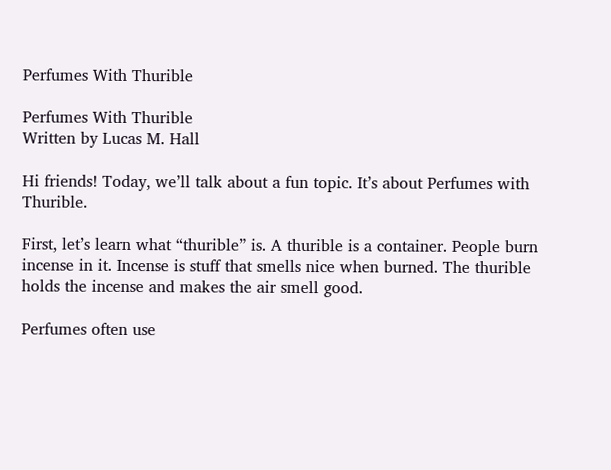Perfumes With Thurible

Perfumes With Thurible
Written by Lucas M. Hall

Hi friends! Today, we’ll talk about a fun topic. It’s about Perfumes with Thurible.

First, let’s learn what “thurible” is. A thurible is a container. People burn incense in it. Incense is stuff that smells nice when burned. The thurible holds the incense and makes the air smell good.

Perfumes often use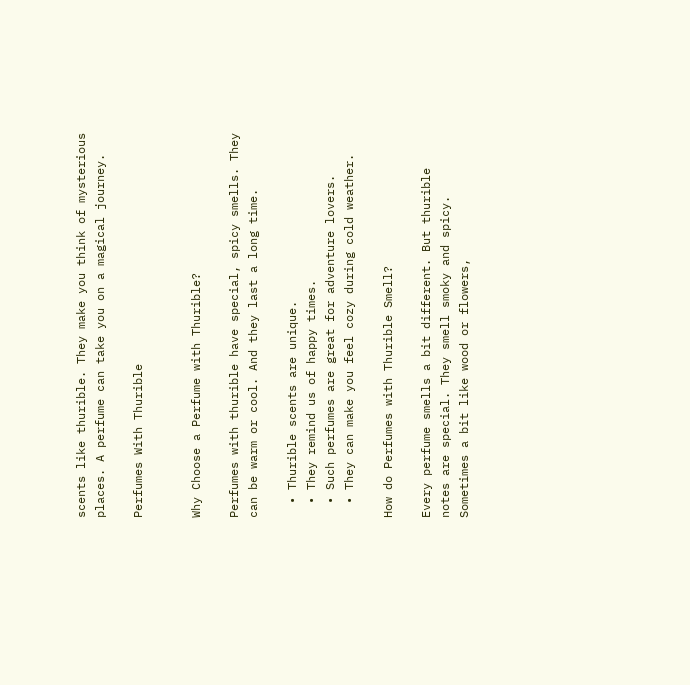scents like thurible. They make you think of mysterious places. A perfume can take you on a magical journey.

Perfumes With Thurible


Why Choose a Perfume with Thurible?

Perfumes with thurible have special, spicy smells. They can be warm or cool. And they last a long time.

  • Thurible scents are unique.
  • They remind us of happy times.
  • Such perfumes are great for adventure lovers.
  • They can make you feel cozy during cold weather.

How do Perfumes with Thurible Smell?

Every perfume smells a bit different. But thurible notes are special. They smell smoky and spicy. Sometimes a bit like wood or flowers,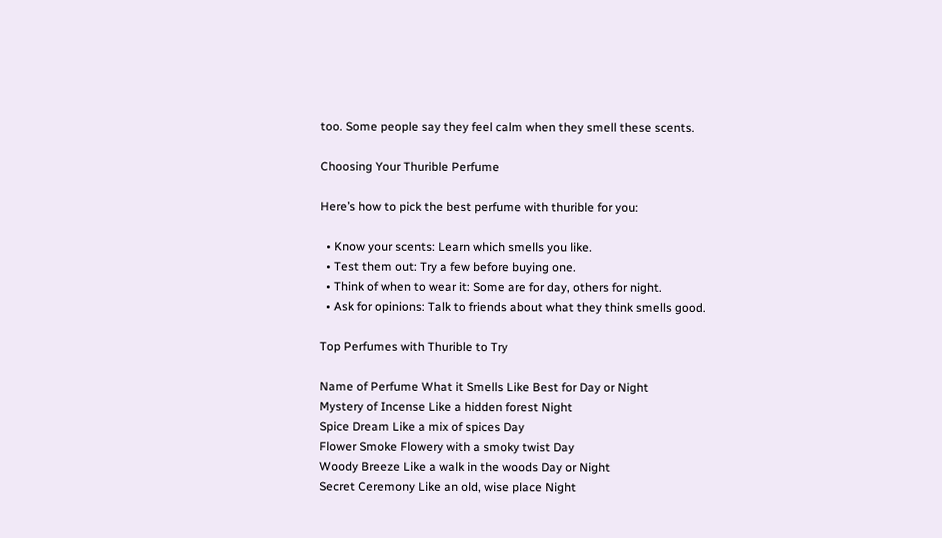too. Some people say they feel calm when they smell these scents.

Choosing Your Thurible Perfume

Here’s how to pick the best perfume with thurible for you:

  • Know your scents: Learn which smells you like.
  • Test them out: Try a few before buying one.
  • Think of when to wear it: Some are for day, others for night.
  • Ask for opinions: Talk to friends about what they think smells good.

Top Perfumes with Thurible to Try

Name of Perfume What it Smells Like Best for Day or Night
Mystery of Incense Like a hidden forest Night
Spice Dream Like a mix of spices Day
Flower Smoke Flowery with a smoky twist Day
Woody Breeze Like a walk in the woods Day or Night
Secret Ceremony Like an old, wise place Night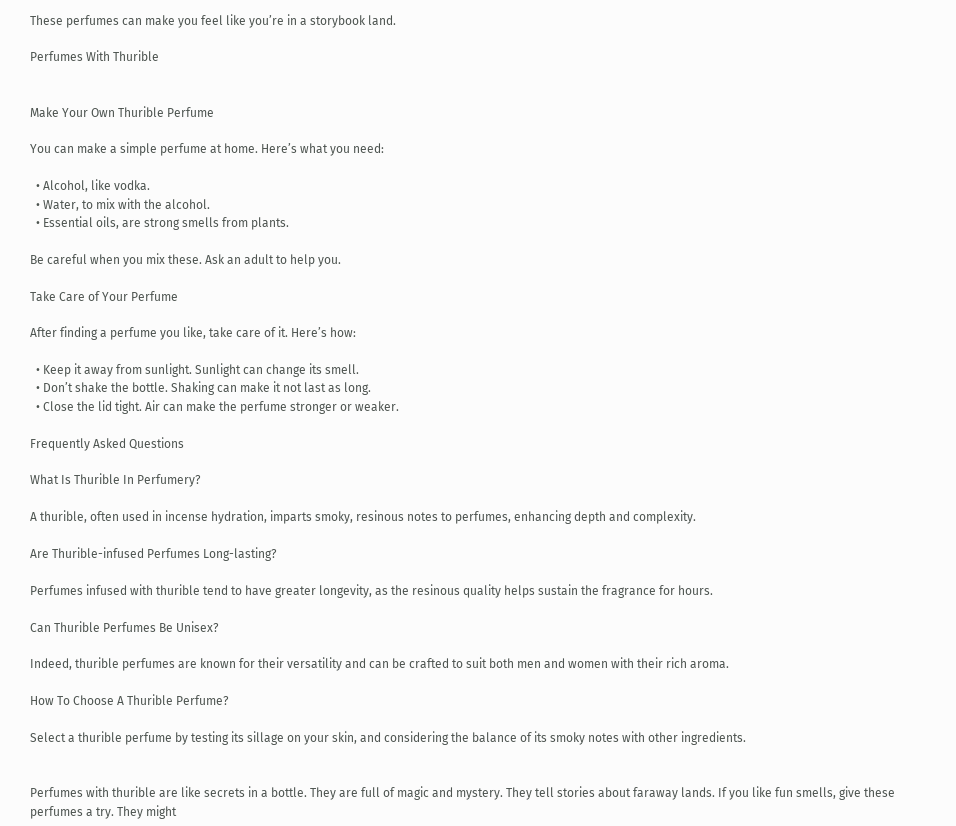These perfumes can make you feel like you’re in a storybook land.

Perfumes With Thurible


Make Your Own Thurible Perfume

You can make a simple perfume at home. Here’s what you need:

  • Alcohol, like vodka.
  • Water, to mix with the alcohol.
  • Essential oils, are strong smells from plants.

Be careful when you mix these. Ask an adult to help you.

Take Care of Your Perfume

After finding a perfume you like, take care of it. Here’s how:

  • Keep it away from sunlight. Sunlight can change its smell.
  • Don’t shake the bottle. Shaking can make it not last as long.
  • Close the lid tight. Air can make the perfume stronger or weaker.

Frequently Asked Questions

What Is Thurible In Perfumery?

A thurible, often used in incense hydration, imparts smoky, resinous notes to perfumes, enhancing depth and complexity.

Are Thurible-infused Perfumes Long-lasting?

Perfumes infused with thurible tend to have greater longevity, as the resinous quality helps sustain the fragrance for hours.

Can Thurible Perfumes Be Unisex?

Indeed, thurible perfumes are known for their versatility and can be crafted to suit both men and women with their rich aroma.

How To Choose A Thurible Perfume?

Select a thurible perfume by testing its sillage on your skin, and considering the balance of its smoky notes with other ingredients.


Perfumes with thurible are like secrets in a bottle. They are full of magic and mystery. They tell stories about faraway lands. If you like fun smells, give these perfumes a try. They might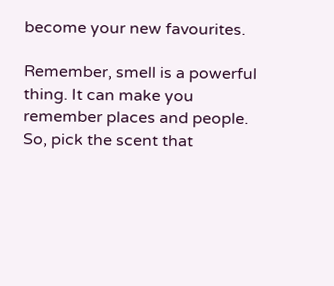become your new favourites.

Remember, smell is a powerful thing. It can make you remember places and people. So, pick the scent that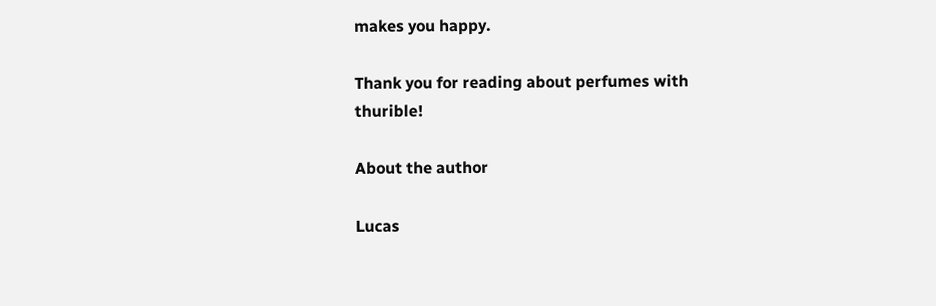makes you happy.

Thank you for reading about perfumes with thurible!

About the author

Lucas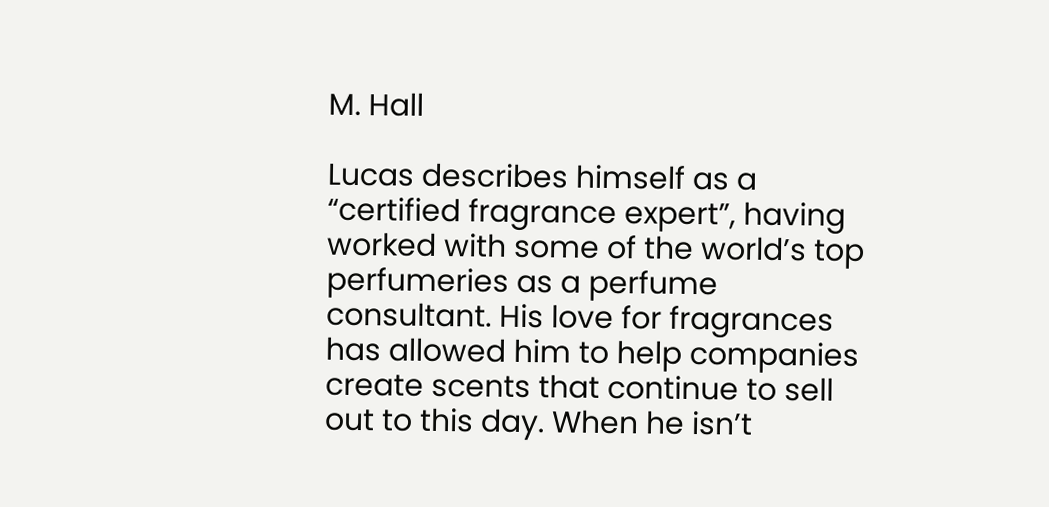M. Hall

Lucas describes himself as a “certified fragrance expert”, having worked with some of the world’s top perfumeries as a perfume consultant. His love for fragrances has allowed him to help companies create scents that continue to sell out to this day. When he isn’t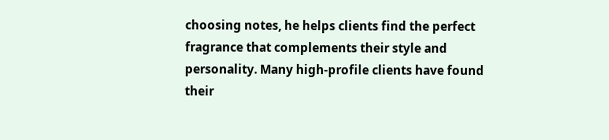choosing notes, he helps clients find the perfect fragrance that complements their style and personality. Many high-profile clients have found their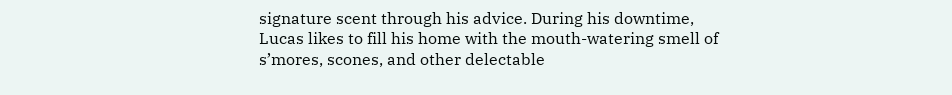signature scent through his advice. During his downtime, Lucas likes to fill his home with the mouth-watering smell of s’mores, scones, and other delectable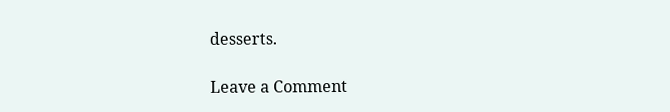desserts.

Leave a Comment